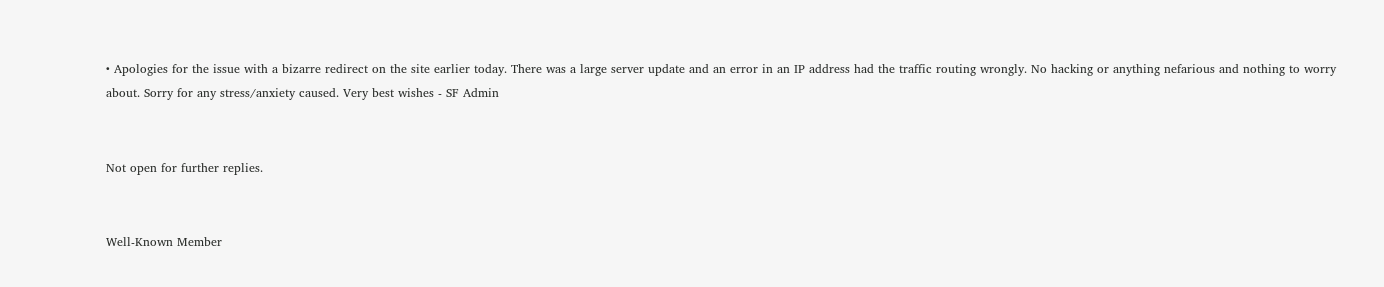• Apologies for the issue with a bizarre redirect on the site earlier today. There was a large server update and an error in an IP address had the traffic routing wrongly. No hacking or anything nefarious and nothing to worry about. Sorry for any stress/anxiety caused. Very best wishes - SF Admin


Not open for further replies.


Well-Known Member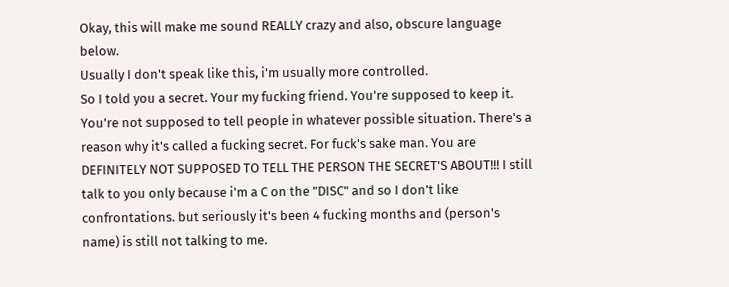Okay, this will make me sound REALLY crazy and also, obscure language below.
Usually I don't speak like this, i'm usually more controlled.
So I told you a secret. Your my fucking friend. You're supposed to keep it. You're not supposed to tell people in whatever possible situation. There's a reason why it's called a fucking secret. For fuck's sake man. You are DEFINITELY NOT SUPPOSED TO TELL THE PERSON THE SECRET'S ABOUT!!! I still talk to you only because i'm a C on the "DISC" and so I don't like confrontations. but seriously it's been 4 fucking months and (person's name) is still not talking to me.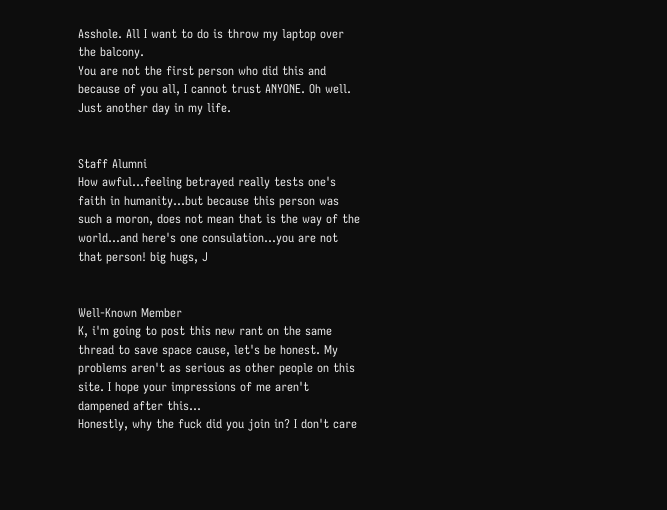Asshole. All I want to do is throw my laptop over the balcony.
You are not the first person who did this and because of you all, I cannot trust ANYONE. Oh well. Just another day in my life.


Staff Alumni
How awful...feeling betrayed really tests one's faith in humanity...but because this person was such a moron, does not mean that is the way of the world...and here's one consulation...you are not that person! big hugs, J


Well-Known Member
K, i'm going to post this new rant on the same thread to save space cause, let's be honest. My problems aren't as serious as other people on this site. I hope your impressions of me aren't dampened after this...
Honestly, why the fuck did you join in? I don't care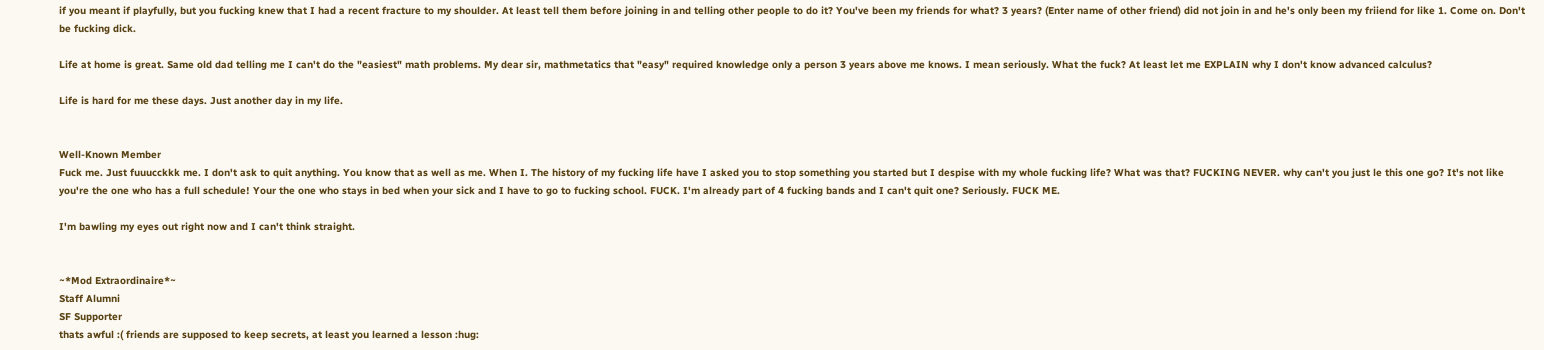if you meant if playfully, but you fucking knew that I had a recent fracture to my shoulder. At least tell them before joining in and telling other people to do it? You've been my friends for what? 3 years? (Enter name of other friend) did not join in and he's only been my friiend for like 1. Come on. Don't be fucking dick.

Life at home is great. Same old dad telling me I can't do the "easiest" math problems. My dear sir, mathmetatics that "easy" required knowledge only a person 3 years above me knows. I mean seriously. What the fuck? At least let me EXPLAIN why I don't know advanced calculus?

Life is hard for me these days. Just another day in my life.


Well-Known Member
Fuck me. Just fuuucckkk me. I don't ask to quit anything. You know that as well as me. When I. The history of my fucking life have I asked you to stop something you started but I despise with my whole fucking life? What was that? FUCKING NEVER. why can't you just le this one go? It's not like you're the one who has a full schedule! Your the one who stays in bed when your sick and I have to go to fucking school. FUCK. I'm already part of 4 fucking bands and I can't quit one? Seriously. FUCK ME.

I'm bawling my eyes out right now and I can't think straight.


~*Mod Extraordinaire*~
Staff Alumni
SF Supporter
thats awful :( friends are supposed to keep secrets, at least you learned a lesson :hug: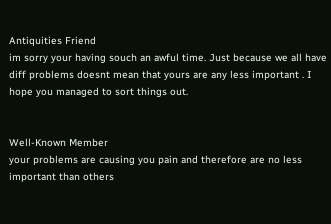Antiquities Friend
im sorry your having souch an awful time. Just because we all have diff problems doesnt mean that yours are any less important . I hope you managed to sort things out.


Well-Known Member
your problems are causing you pain and therefore are no less important than others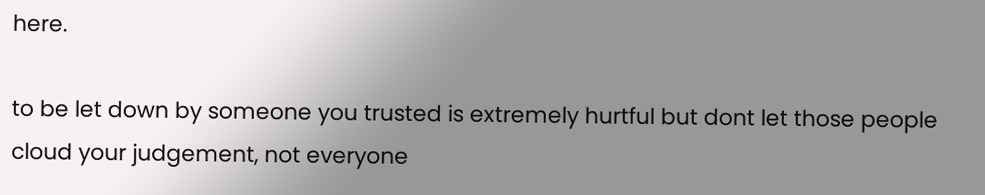here.

to be let down by someone you trusted is extremely hurtful but dont let those people cloud your judgement, not everyone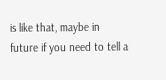is like that, maybe in future if you need to tell a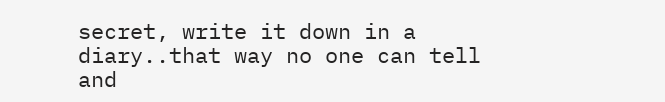secret, write it down in a diary..that way no one can tell and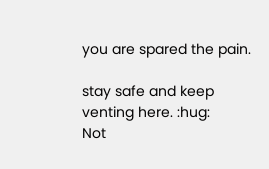you are spared the pain.

stay safe and keep venting here. :hug:
Not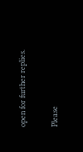open for further replies.

Please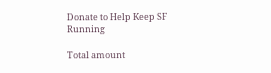Donate to Help Keep SF Running

Total amount